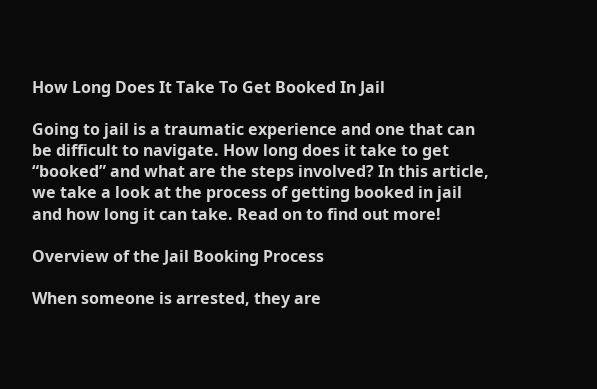How Long Does It Take To Get Booked In Jail

Going to jail is a traumatic experience and one that can be difficult to navigate. How long does it take to get “booked” and what are the steps involved? In this article, we take a look at the process of getting booked in jail and how long it can take. Read on to find out more!

Overview of the Jail Booking Process

When someone is arrested, they are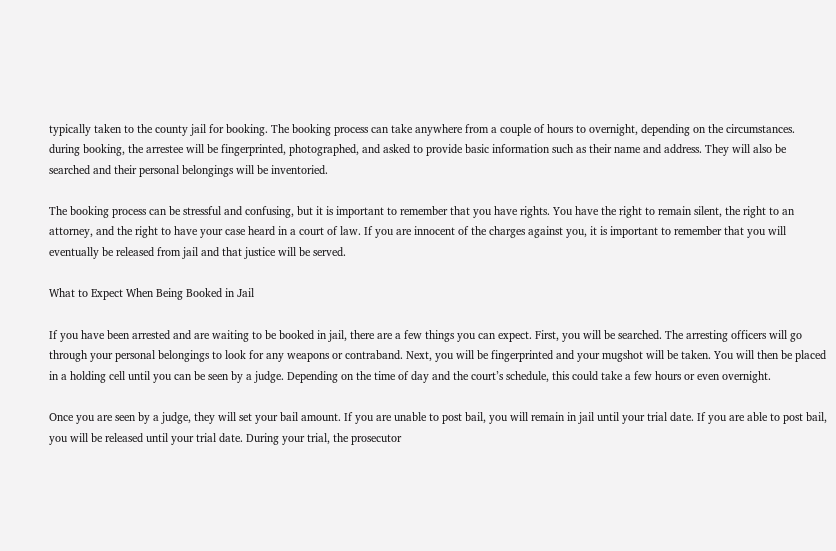typically taken to the county jail for booking. The booking process can take anywhere from a couple of hours to overnight, depending on the circumstances. during booking, the arrestee will be fingerprinted, photographed, and asked to provide basic information such as their name and address. They will also be searched and their personal belongings will be inventoried.

The booking process can be stressful and confusing, but it is important to remember that you have rights. You have the right to remain silent, the right to an attorney, and the right to have your case heard in a court of law. If you are innocent of the charges against you, it is important to remember that you will eventually be released from jail and that justice will be served.

What to Expect When Being Booked in Jail

If you have been arrested and are waiting to be booked in jail, there are a few things you can expect. First, you will be searched. The arresting officers will go through your personal belongings to look for any weapons or contraband. Next, you will be fingerprinted and your mugshot will be taken. You will then be placed in a holding cell until you can be seen by a judge. Depending on the time of day and the court’s schedule, this could take a few hours or even overnight.

Once you are seen by a judge, they will set your bail amount. If you are unable to post bail, you will remain in jail until your trial date. If you are able to post bail, you will be released until your trial date. During your trial, the prosecutor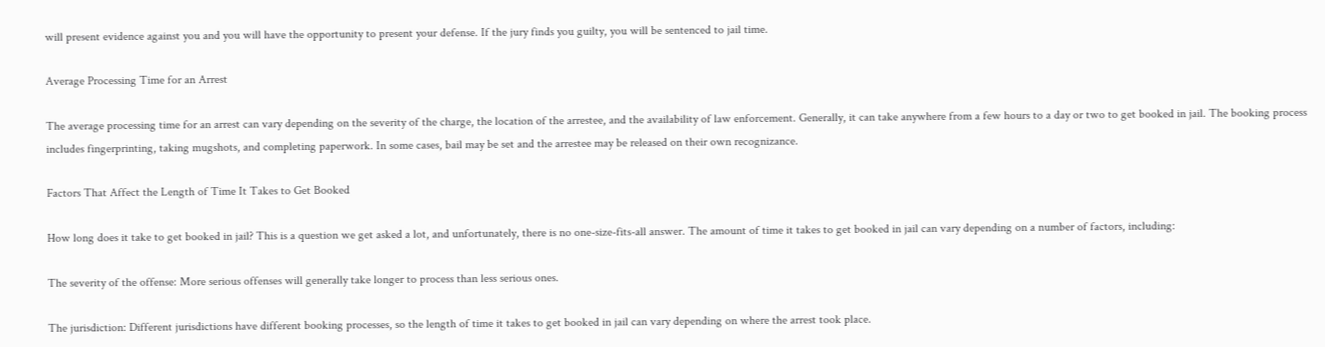will present evidence against you and you will have the opportunity to present your defense. If the jury finds you guilty, you will be sentenced to jail time.

Average Processing Time for an Arrest

The average processing time for an arrest can vary depending on the severity of the charge, the location of the arrestee, and the availability of law enforcement. Generally, it can take anywhere from a few hours to a day or two to get booked in jail. The booking process includes fingerprinting, taking mugshots, and completing paperwork. In some cases, bail may be set and the arrestee may be released on their own recognizance.

Factors That Affect the Length of Time It Takes to Get Booked

How long does it take to get booked in jail? This is a question we get asked a lot, and unfortunately, there is no one-size-fits-all answer. The amount of time it takes to get booked in jail can vary depending on a number of factors, including:

The severity of the offense: More serious offenses will generally take longer to process than less serious ones.

The jurisdiction: Different jurisdictions have different booking processes, so the length of time it takes to get booked in jail can vary depending on where the arrest took place.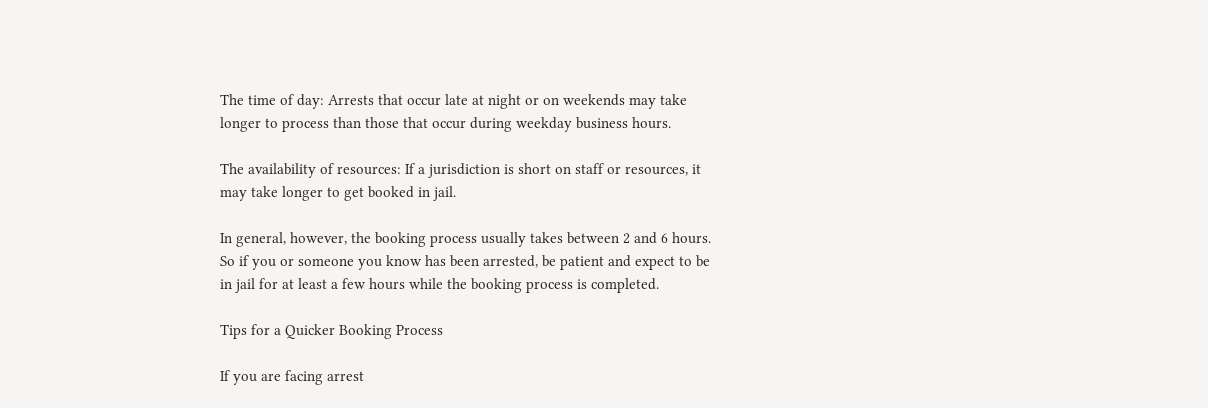The time of day: Arrests that occur late at night or on weekends may take longer to process than those that occur during weekday business hours.

The availability of resources: If a jurisdiction is short on staff or resources, it may take longer to get booked in jail.

In general, however, the booking process usually takes between 2 and 6 hours. So if you or someone you know has been arrested, be patient and expect to be in jail for at least a few hours while the booking process is completed.

Tips for a Quicker Booking Process

If you are facing arrest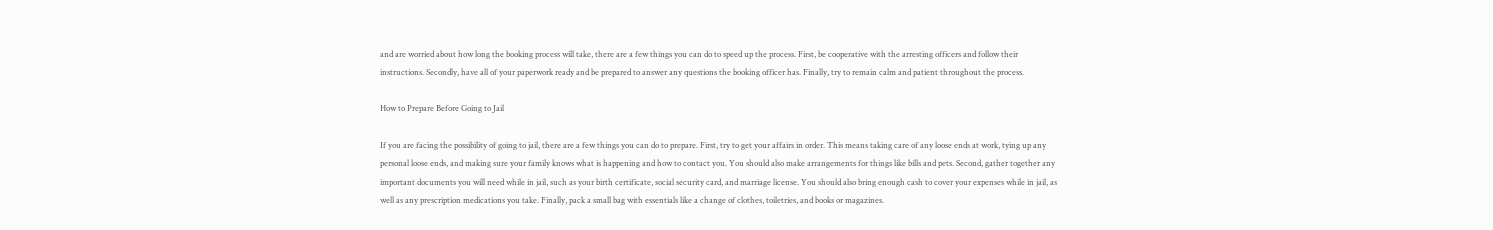and are worried about how long the booking process will take, there are a few things you can do to speed up the process. First, be cooperative with the arresting officers and follow their instructions. Secondly, have all of your paperwork ready and be prepared to answer any questions the booking officer has. Finally, try to remain calm and patient throughout the process.

How to Prepare Before Going to Jail

If you are facing the possibility of going to jail, there are a few things you can do to prepare. First, try to get your affairs in order. This means taking care of any loose ends at work, tying up any personal loose ends, and making sure your family knows what is happening and how to contact you. You should also make arrangements for things like bills and pets. Second, gather together any important documents you will need while in jail, such as your birth certificate, social security card, and marriage license. You should also bring enough cash to cover your expenses while in jail, as well as any prescription medications you take. Finally, pack a small bag with essentials like a change of clothes, toiletries, and books or magazines.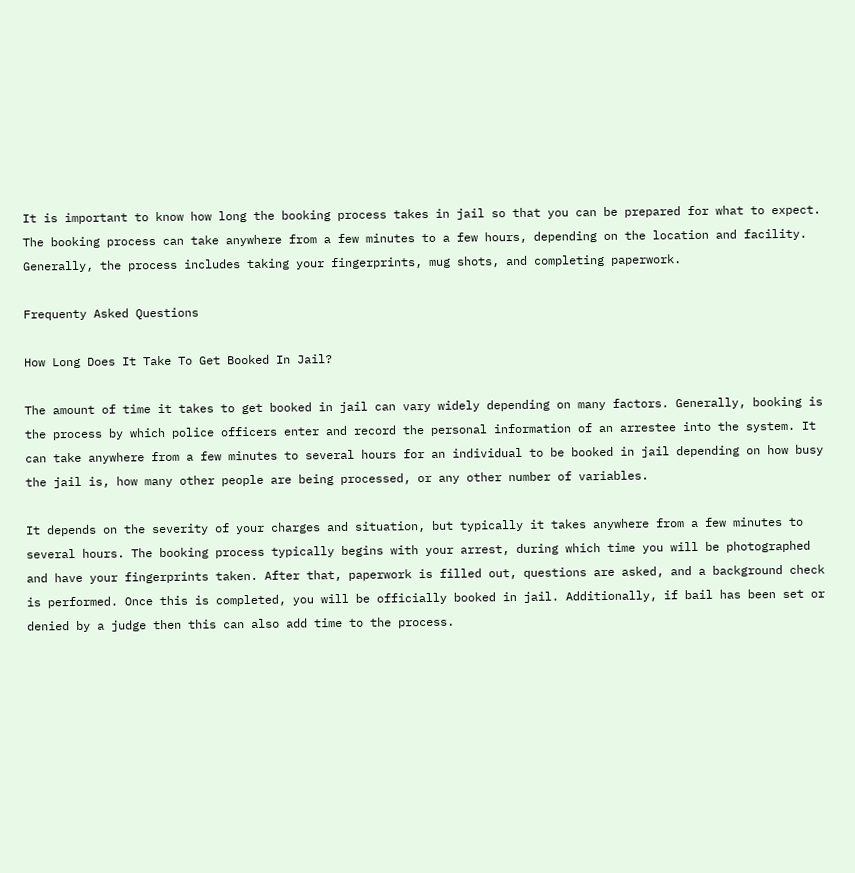It is important to know how long the booking process takes in jail so that you can be prepared for what to expect. The booking process can take anywhere from a few minutes to a few hours, depending on the location and facility. Generally, the process includes taking your fingerprints, mug shots, and completing paperwork.

Frequenty Asked Questions

How Long Does It Take To Get Booked In Jail?

The amount of time it takes to get booked in jail can vary widely depending on many factors. Generally, booking is the process by which police officers enter and record the personal information of an arrestee into the system. It can take anywhere from a few minutes to several hours for an individual to be booked in jail depending on how busy the jail is, how many other people are being processed, or any other number of variables.

It depends on the severity of your charges and situation, but typically it takes anywhere from a few minutes to several hours. The booking process typically begins with your arrest, during which time you will be photographed and have your fingerprints taken. After that, paperwork is filled out, questions are asked, and a background check is performed. Once this is completed, you will be officially booked in jail. Additionally, if bail has been set or denied by a judge then this can also add time to the process.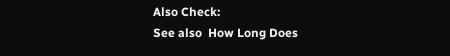Also Check:
See also  How Long Does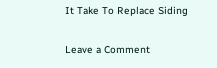It Take To Replace Siding

Leave a Comment